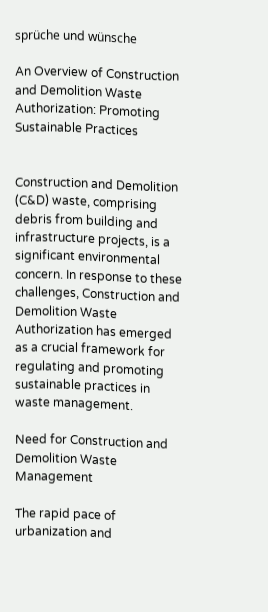sprüche und wünsche

An Overview of Construction and Demolition Waste Authorization: Promoting Sustainable Practices


Construction and Demolition (C&D) waste, comprising debris from building and infrastructure projects, is a significant environmental concern. In response to these challenges, Construction and Demolition Waste Authorization has emerged as a crucial framework for regulating and promoting sustainable practices in waste management.

Need for Construction and Demolition Waste Management

The rapid pace of urbanization and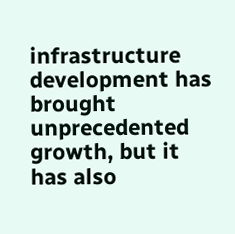infrastructure development has brought unprecedented growth, but it has also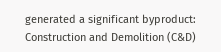generated a significant byproduct: Construction and Demolition (C&D)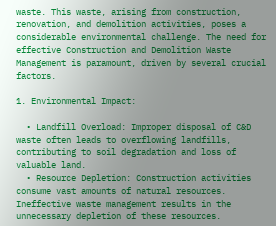waste. This waste, arising from construction, renovation, and demolition activities, poses a considerable environmental challenge. The need for effective Construction and Demolition Waste Management is paramount, driven by several crucial factors.

1. Environmental Impact:

  • Landfill Overload: Improper disposal of C&D waste often leads to overflowing landfills, contributing to soil degradation and loss of valuable land.
  • Resource Depletion: Construction activities consume vast amounts of natural resources. Ineffective waste management results in the unnecessary depletion of these resources.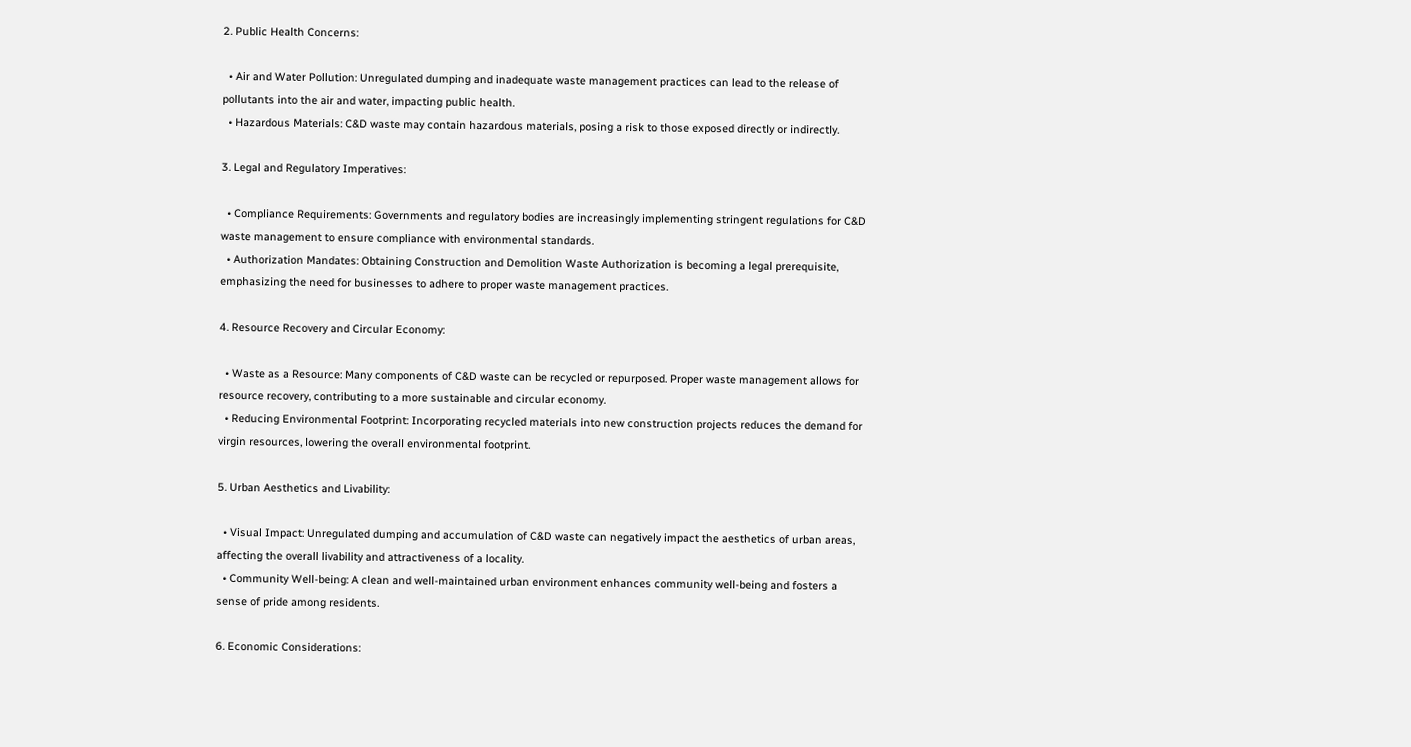2. Public Health Concerns:

  • Air and Water Pollution: Unregulated dumping and inadequate waste management practices can lead to the release of pollutants into the air and water, impacting public health.
  • Hazardous Materials: C&D waste may contain hazardous materials, posing a risk to those exposed directly or indirectly.

3. Legal and Regulatory Imperatives:

  • Compliance Requirements: Governments and regulatory bodies are increasingly implementing stringent regulations for C&D waste management to ensure compliance with environmental standards.
  • Authorization Mandates: Obtaining Construction and Demolition Waste Authorization is becoming a legal prerequisite, emphasizing the need for businesses to adhere to proper waste management practices.

4. Resource Recovery and Circular Economy:

  • Waste as a Resource: Many components of C&D waste can be recycled or repurposed. Proper waste management allows for resource recovery, contributing to a more sustainable and circular economy.
  • Reducing Environmental Footprint: Incorporating recycled materials into new construction projects reduces the demand for virgin resources, lowering the overall environmental footprint.

5. Urban Aesthetics and Livability:

  • Visual Impact: Unregulated dumping and accumulation of C&D waste can negatively impact the aesthetics of urban areas, affecting the overall livability and attractiveness of a locality.
  • Community Well-being: A clean and well-maintained urban environment enhances community well-being and fosters a sense of pride among residents.

6. Economic Considerations: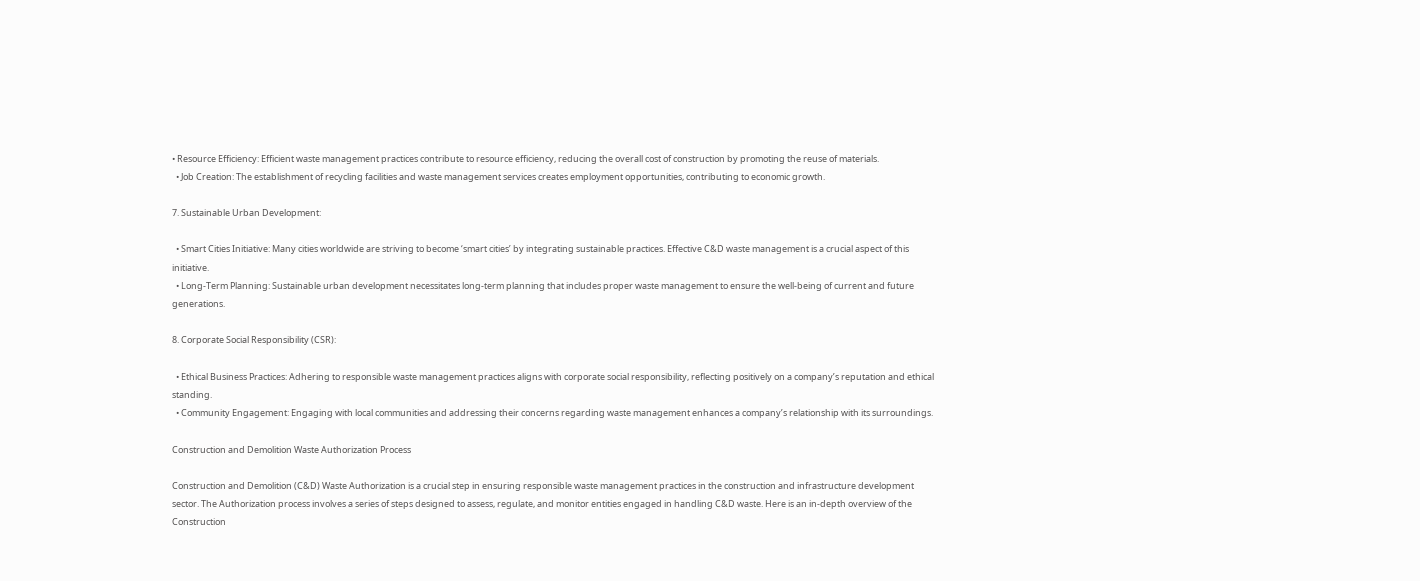• Resource Efficiency: Efficient waste management practices contribute to resource efficiency, reducing the overall cost of construction by promoting the reuse of materials.
  • Job Creation: The establishment of recycling facilities and waste management services creates employment opportunities, contributing to economic growth.

7. Sustainable Urban Development:

  • Smart Cities Initiative: Many cities worldwide are striving to become ‘smart cities’ by integrating sustainable practices. Effective C&D waste management is a crucial aspect of this initiative.
  • Long-Term Planning: Sustainable urban development necessitates long-term planning that includes proper waste management to ensure the well-being of current and future generations.

8. Corporate Social Responsibility (CSR):

  • Ethical Business Practices: Adhering to responsible waste management practices aligns with corporate social responsibility, reflecting positively on a company’s reputation and ethical standing.
  • Community Engagement: Engaging with local communities and addressing their concerns regarding waste management enhances a company’s relationship with its surroundings.

Construction and Demolition Waste Authorization Process

Construction and Demolition (C&D) Waste Authorization is a crucial step in ensuring responsible waste management practices in the construction and infrastructure development sector. The Authorization process involves a series of steps designed to assess, regulate, and monitor entities engaged in handling C&D waste. Here is an in-depth overview of the Construction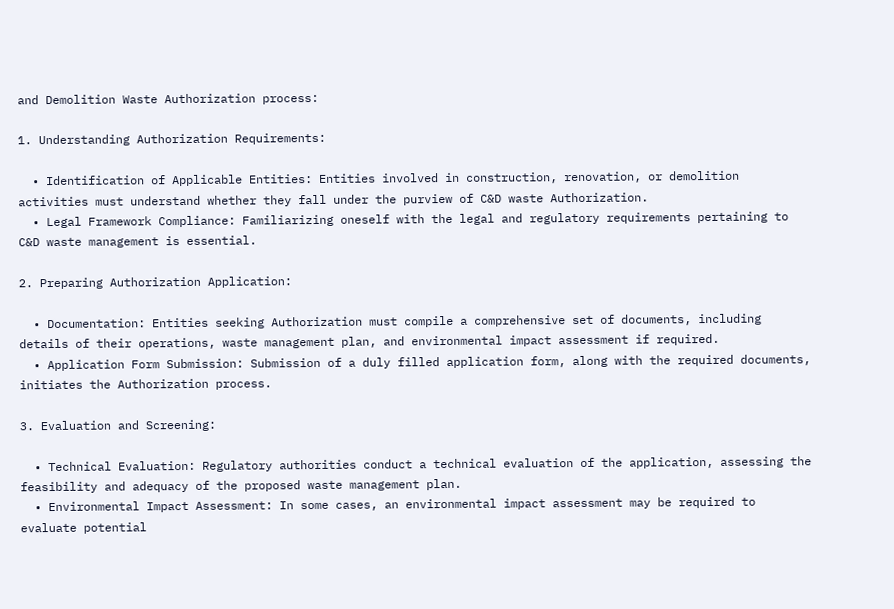and Demolition Waste Authorization process:

1. Understanding Authorization Requirements:

  • Identification of Applicable Entities: Entities involved in construction, renovation, or demolition activities must understand whether they fall under the purview of C&D waste Authorization.
  • Legal Framework Compliance: Familiarizing oneself with the legal and regulatory requirements pertaining to C&D waste management is essential.

2. Preparing Authorization Application:

  • Documentation: Entities seeking Authorization must compile a comprehensive set of documents, including details of their operations, waste management plan, and environmental impact assessment if required.
  • Application Form Submission: Submission of a duly filled application form, along with the required documents, initiates the Authorization process.

3. Evaluation and Screening:

  • Technical Evaluation: Regulatory authorities conduct a technical evaluation of the application, assessing the feasibility and adequacy of the proposed waste management plan.
  • Environmental Impact Assessment: In some cases, an environmental impact assessment may be required to evaluate potential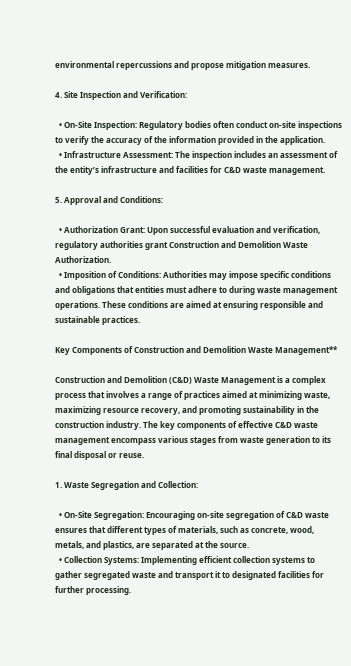environmental repercussions and propose mitigation measures.

4. Site Inspection and Verification:

  • On-Site Inspection: Regulatory bodies often conduct on-site inspections to verify the accuracy of the information provided in the application.
  • Infrastructure Assessment: The inspection includes an assessment of the entity’s infrastructure and facilities for C&D waste management.

5. Approval and Conditions:

  • Authorization Grant: Upon successful evaluation and verification, regulatory authorities grant Construction and Demolition Waste Authorization.
  • Imposition of Conditions: Authorities may impose specific conditions and obligations that entities must adhere to during waste management operations. These conditions are aimed at ensuring responsible and sustainable practices.

Key Components of Construction and Demolition Waste Management**

Construction and Demolition (C&D) Waste Management is a complex process that involves a range of practices aimed at minimizing waste, maximizing resource recovery, and promoting sustainability in the construction industry. The key components of effective C&D waste management encompass various stages from waste generation to its final disposal or reuse.

1. Waste Segregation and Collection:

  • On-Site Segregation: Encouraging on-site segregation of C&D waste ensures that different types of materials, such as concrete, wood, metals, and plastics, are separated at the source.
  • Collection Systems: Implementing efficient collection systems to gather segregated waste and transport it to designated facilities for further processing.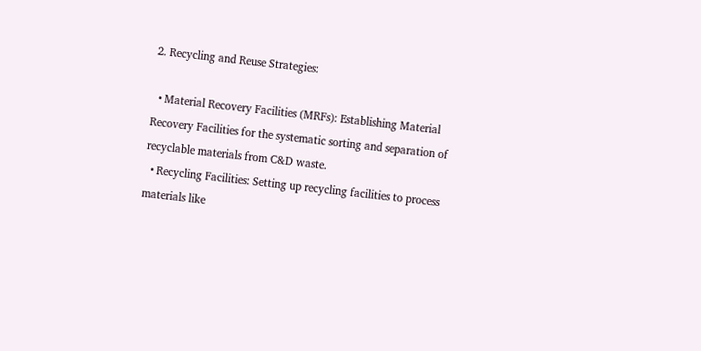2. Recycling and Reuse Strategies:

  • Material Recovery Facilities (MRFs): Establishing Material Recovery Facilities for the systematic sorting and separation of recyclable materials from C&D waste.
  • Recycling Facilities: Setting up recycling facilities to process materials like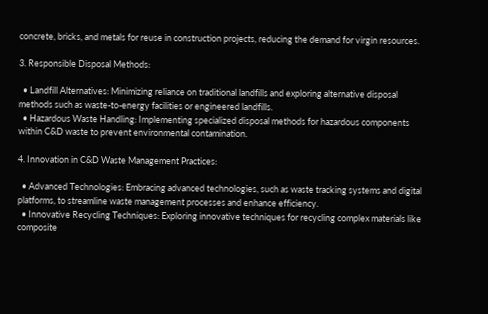concrete, bricks, and metals for reuse in construction projects, reducing the demand for virgin resources.

3. Responsible Disposal Methods:

  • Landfill Alternatives: Minimizing reliance on traditional landfills and exploring alternative disposal methods such as waste-to-energy facilities or engineered landfills.
  • Hazardous Waste Handling: Implementing specialized disposal methods for hazardous components within C&D waste to prevent environmental contamination.

4. Innovation in C&D Waste Management Practices:

  • Advanced Technologies: Embracing advanced technologies, such as waste tracking systems and digital platforms, to streamline waste management processes and enhance efficiency.
  • Innovative Recycling Techniques: Exploring innovative techniques for recycling complex materials like composite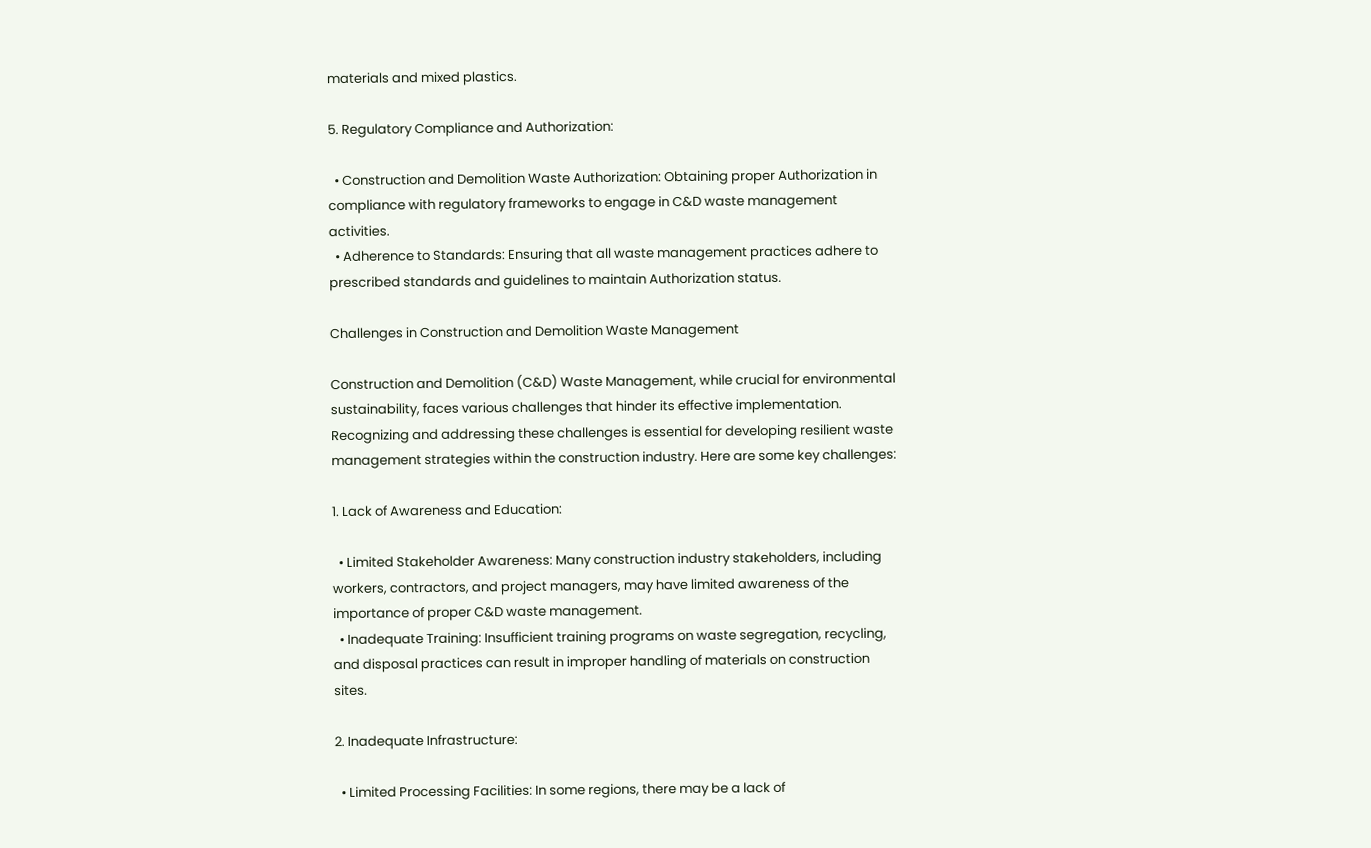materials and mixed plastics.

5. Regulatory Compliance and Authorization:

  • Construction and Demolition Waste Authorization: Obtaining proper Authorization in compliance with regulatory frameworks to engage in C&D waste management activities.
  • Adherence to Standards: Ensuring that all waste management practices adhere to prescribed standards and guidelines to maintain Authorization status.

Challenges in Construction and Demolition Waste Management

Construction and Demolition (C&D) Waste Management, while crucial for environmental sustainability, faces various challenges that hinder its effective implementation. Recognizing and addressing these challenges is essential for developing resilient waste management strategies within the construction industry. Here are some key challenges:

1. Lack of Awareness and Education:

  • Limited Stakeholder Awareness: Many construction industry stakeholders, including workers, contractors, and project managers, may have limited awareness of the importance of proper C&D waste management.
  • Inadequate Training: Insufficient training programs on waste segregation, recycling, and disposal practices can result in improper handling of materials on construction sites.

2. Inadequate Infrastructure:

  • Limited Processing Facilities: In some regions, there may be a lack of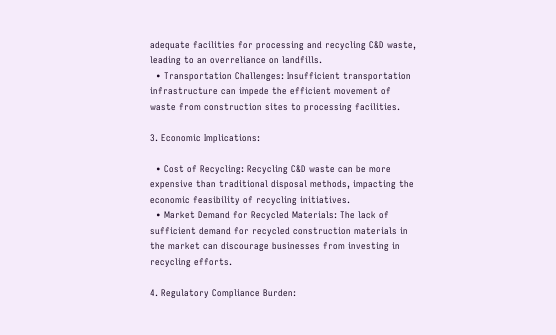adequate facilities for processing and recycling C&D waste, leading to an overreliance on landfills.
  • Transportation Challenges: Insufficient transportation infrastructure can impede the efficient movement of waste from construction sites to processing facilities.

3. Economic Implications:

  • Cost of Recycling: Recycling C&D waste can be more expensive than traditional disposal methods, impacting the economic feasibility of recycling initiatives.
  • Market Demand for Recycled Materials: The lack of sufficient demand for recycled construction materials in the market can discourage businesses from investing in recycling efforts.

4. Regulatory Compliance Burden: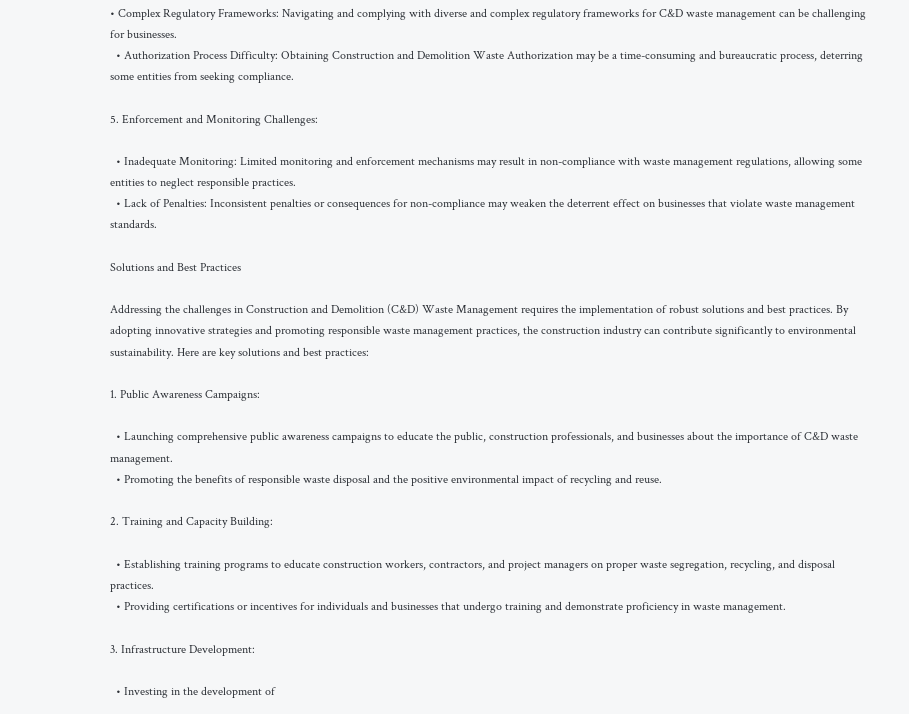• Complex Regulatory Frameworks: Navigating and complying with diverse and complex regulatory frameworks for C&D waste management can be challenging for businesses.
  • Authorization Process Difficulty: Obtaining Construction and Demolition Waste Authorization may be a time-consuming and bureaucratic process, deterring some entities from seeking compliance.

5. Enforcement and Monitoring Challenges:

  • Inadequate Monitoring: Limited monitoring and enforcement mechanisms may result in non-compliance with waste management regulations, allowing some entities to neglect responsible practices.
  • Lack of Penalties: Inconsistent penalties or consequences for non-compliance may weaken the deterrent effect on businesses that violate waste management standards.

Solutions and Best Practices

Addressing the challenges in Construction and Demolition (C&D) Waste Management requires the implementation of robust solutions and best practices. By adopting innovative strategies and promoting responsible waste management practices, the construction industry can contribute significantly to environmental sustainability. Here are key solutions and best practices:

1. Public Awareness Campaigns:

  • Launching comprehensive public awareness campaigns to educate the public, construction professionals, and businesses about the importance of C&D waste management.
  • Promoting the benefits of responsible waste disposal and the positive environmental impact of recycling and reuse.

2. Training and Capacity Building:

  • Establishing training programs to educate construction workers, contractors, and project managers on proper waste segregation, recycling, and disposal practices.
  • Providing certifications or incentives for individuals and businesses that undergo training and demonstrate proficiency in waste management.

3. Infrastructure Development:

  • Investing in the development of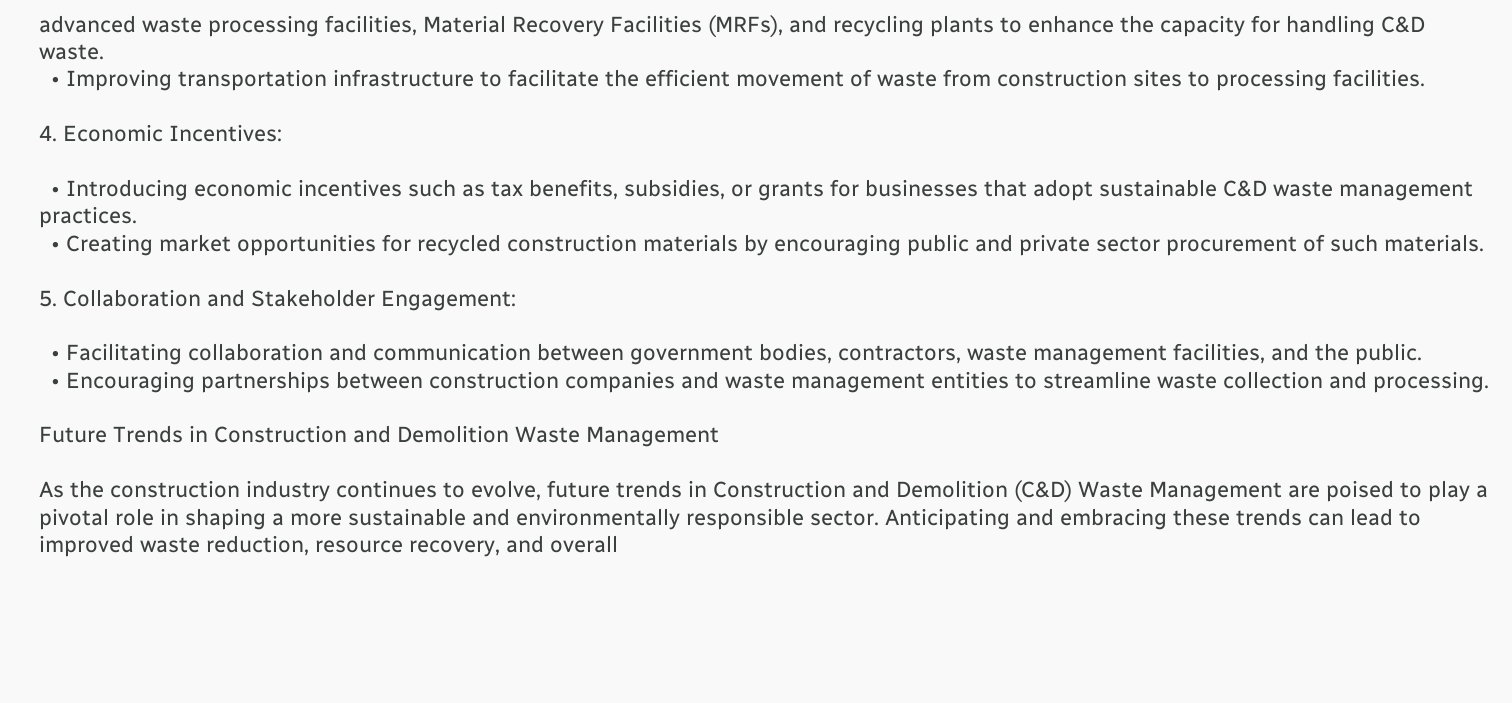advanced waste processing facilities, Material Recovery Facilities (MRFs), and recycling plants to enhance the capacity for handling C&D waste.
  • Improving transportation infrastructure to facilitate the efficient movement of waste from construction sites to processing facilities.

4. Economic Incentives:

  • Introducing economic incentives such as tax benefits, subsidies, or grants for businesses that adopt sustainable C&D waste management practices.
  • Creating market opportunities for recycled construction materials by encouraging public and private sector procurement of such materials.

5. Collaboration and Stakeholder Engagement:

  • Facilitating collaboration and communication between government bodies, contractors, waste management facilities, and the public.
  • Encouraging partnerships between construction companies and waste management entities to streamline waste collection and processing.

Future Trends in Construction and Demolition Waste Management

As the construction industry continues to evolve, future trends in Construction and Demolition (C&D) Waste Management are poised to play a pivotal role in shaping a more sustainable and environmentally responsible sector. Anticipating and embracing these trends can lead to improved waste reduction, resource recovery, and overall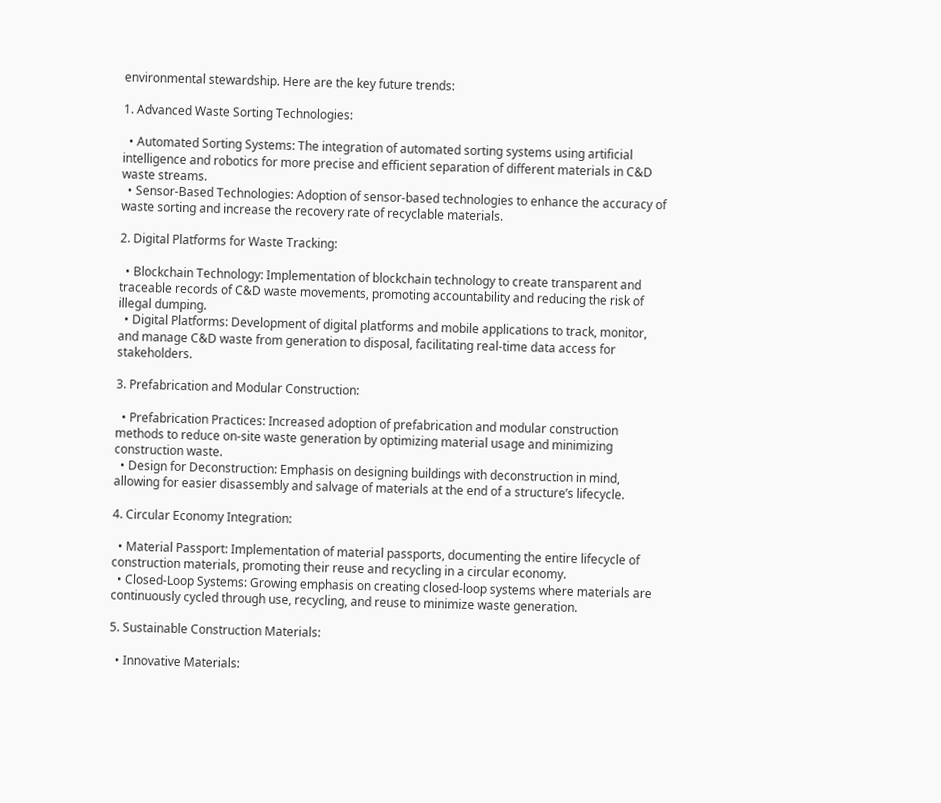environmental stewardship. Here are the key future trends:

1. Advanced Waste Sorting Technologies:

  • Automated Sorting Systems: The integration of automated sorting systems using artificial intelligence and robotics for more precise and efficient separation of different materials in C&D waste streams.
  • Sensor-Based Technologies: Adoption of sensor-based technologies to enhance the accuracy of waste sorting and increase the recovery rate of recyclable materials.

2. Digital Platforms for Waste Tracking:

  • Blockchain Technology: Implementation of blockchain technology to create transparent and traceable records of C&D waste movements, promoting accountability and reducing the risk of illegal dumping.
  • Digital Platforms: Development of digital platforms and mobile applications to track, monitor, and manage C&D waste from generation to disposal, facilitating real-time data access for stakeholders.

3. Prefabrication and Modular Construction:

  • Prefabrication Practices: Increased adoption of prefabrication and modular construction methods to reduce on-site waste generation by optimizing material usage and minimizing construction waste.
  • Design for Deconstruction: Emphasis on designing buildings with deconstruction in mind, allowing for easier disassembly and salvage of materials at the end of a structure’s lifecycle.

4. Circular Economy Integration:

  • Material Passport: Implementation of material passports, documenting the entire lifecycle of construction materials, promoting their reuse and recycling in a circular economy.
  • Closed-Loop Systems: Growing emphasis on creating closed-loop systems where materials are continuously cycled through use, recycling, and reuse to minimize waste generation.

5. Sustainable Construction Materials:

  • Innovative Materials: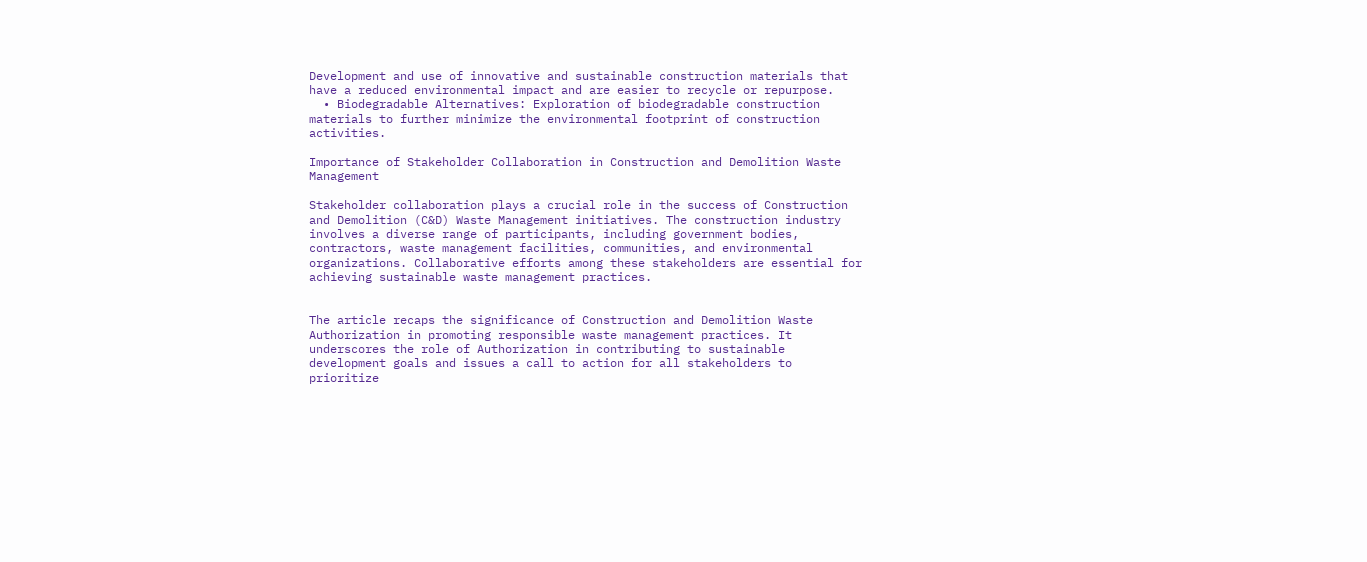Development and use of innovative and sustainable construction materials that have a reduced environmental impact and are easier to recycle or repurpose.
  • Biodegradable Alternatives: Exploration of biodegradable construction materials to further minimize the environmental footprint of construction activities.

Importance of Stakeholder Collaboration in Construction and Demolition Waste Management

Stakeholder collaboration plays a crucial role in the success of Construction and Demolition (C&D) Waste Management initiatives. The construction industry involves a diverse range of participants, including government bodies, contractors, waste management facilities, communities, and environmental organizations. Collaborative efforts among these stakeholders are essential for achieving sustainable waste management practices.


The article recaps the significance of Construction and Demolition Waste Authorization in promoting responsible waste management practices. It underscores the role of Authorization in contributing to sustainable development goals and issues a call to action for all stakeholders to prioritize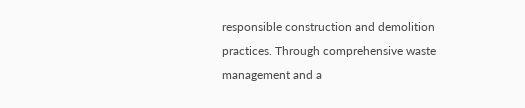responsible construction and demolition practices. Through comprehensive waste management and a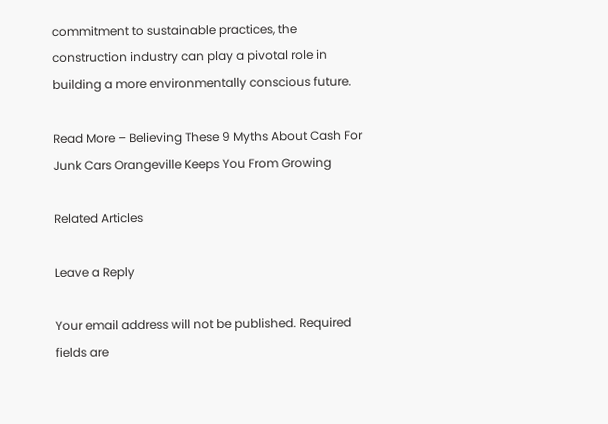commitment to sustainable practices, the construction industry can play a pivotal role in building a more environmentally conscious future.

Read More – Believing These 9 Myths About Cash For Junk Cars Orangeville Keeps You From Growing

Related Articles

Leave a Reply

Your email address will not be published. Required fields are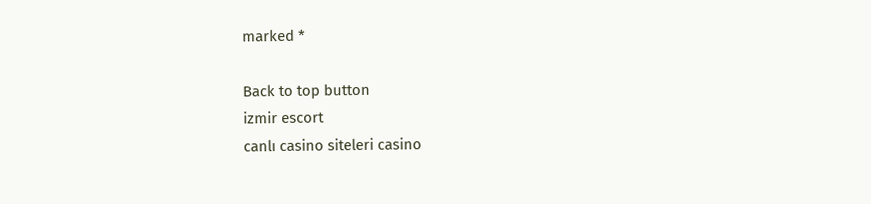marked *

Back to top button
izmir escort
canlı casino siteleri casino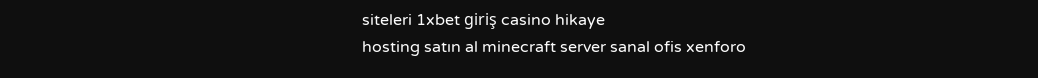siteleri 1xbet giriş casino hikaye
hosting satın al minecraft server sanal ofis xenforo